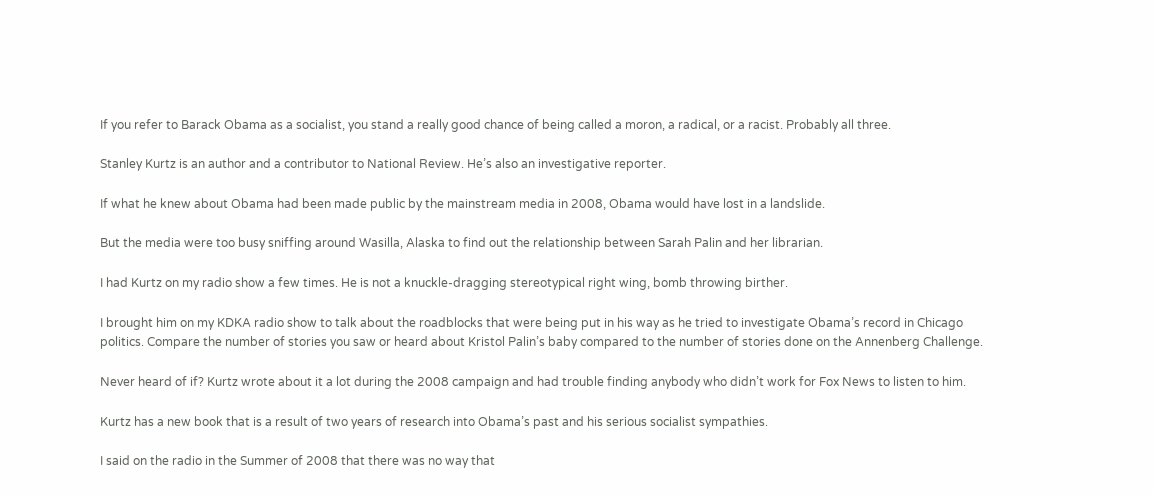If you refer to Barack Obama as a socialist, you stand a really good chance of being called a moron, a radical, or a racist. Probably all three.

Stanley Kurtz is an author and a contributor to National Review. He’s also an investigative reporter.

If what he knew about Obama had been made public by the mainstream media in 2008, Obama would have lost in a landslide.

But the media were too busy sniffing around Wasilla, Alaska to find out the relationship between Sarah Palin and her librarian.

I had Kurtz on my radio show a few times. He is not a knuckle-dragging stereotypical right wing, bomb throwing birther.

I brought him on my KDKA radio show to talk about the roadblocks that were being put in his way as he tried to investigate Obama’s record in Chicago politics. Compare the number of stories you saw or heard about Kristol Palin’s baby compared to the number of stories done on the Annenberg Challenge.

Never heard of if? Kurtz wrote about it a lot during the 2008 campaign and had trouble finding anybody who didn’t work for Fox News to listen to him.

Kurtz has a new book that is a result of two years of research into Obama’s past and his serious socialist sympathies.

I said on the radio in the Summer of 2008 that there was no way that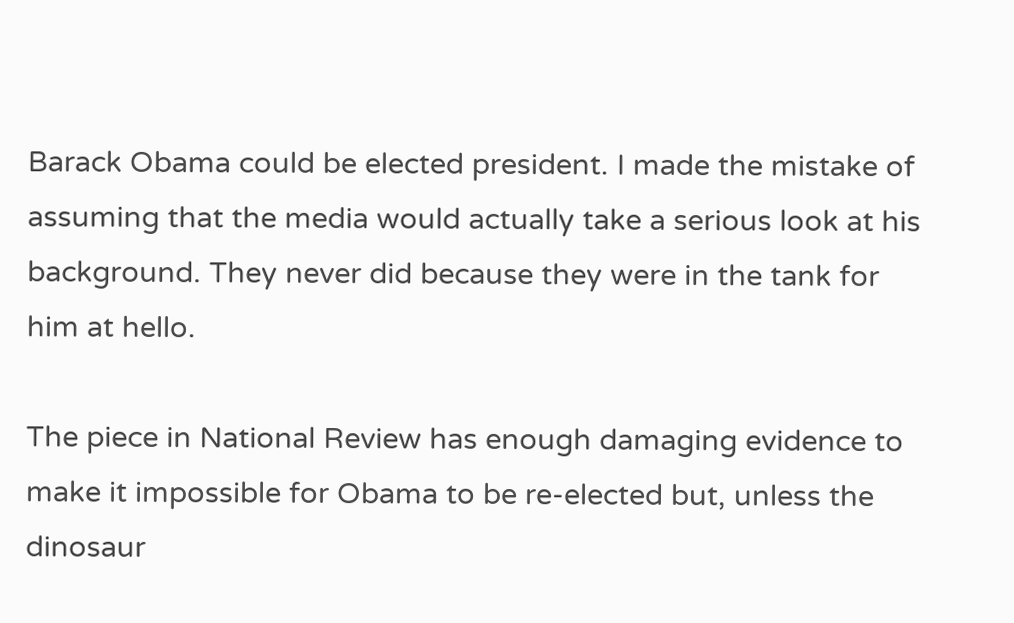Barack Obama could be elected president. I made the mistake of assuming that the media would actually take a serious look at his background. They never did because they were in the tank for him at hello.

The piece in National Review has enough damaging evidence to make it impossible for Obama to be re-elected but, unless the dinosaur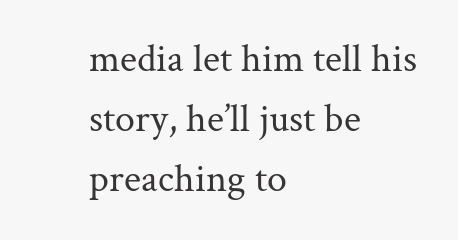media let him tell his story, he’ll just be preaching to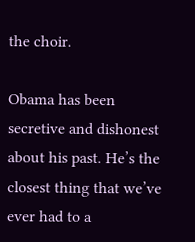the choir.

Obama has been secretive and dishonest about his past. He’s the closest thing that we’ve ever had to a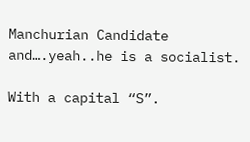Manchurian Candidate and….yeah..he is a socialist.

With a capital “S”.